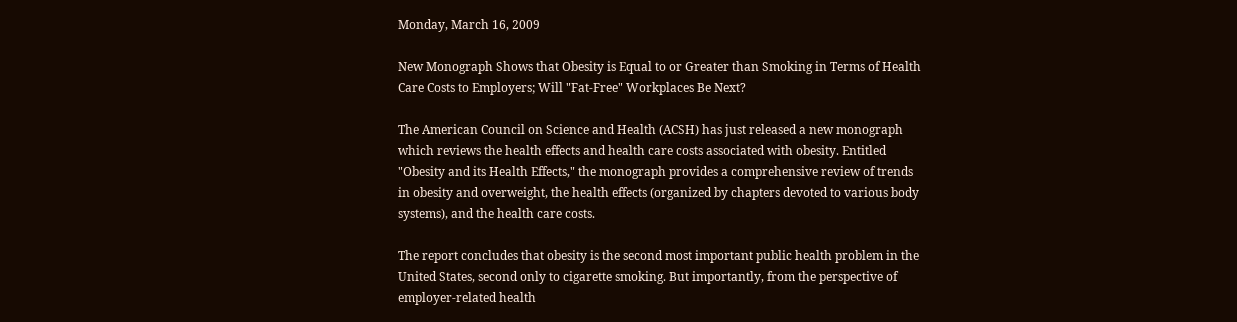Monday, March 16, 2009

New Monograph Shows that Obesity is Equal to or Greater than Smoking in Terms of Health Care Costs to Employers; Will "Fat-Free" Workplaces Be Next?

The American Council on Science and Health (ACSH) has just released a new monograph which reviews the health effects and health care costs associated with obesity. Entitled "Obesity and its Health Effects," the monograph provides a comprehensive review of trends in obesity and overweight, the health effects (organized by chapters devoted to various body systems), and the health care costs.

The report concludes that obesity is the second most important public health problem in the United States, second only to cigarette smoking. But importantly, from the perspective of employer-related health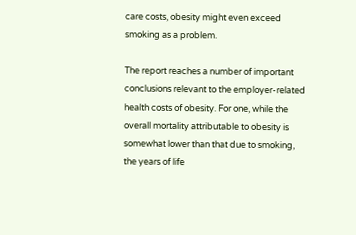care costs, obesity might even exceed smoking as a problem.

The report reaches a number of important conclusions relevant to the employer-related health costs of obesity. For one, while the overall mortality attributable to obesity is somewhat lower than that due to smoking, the years of life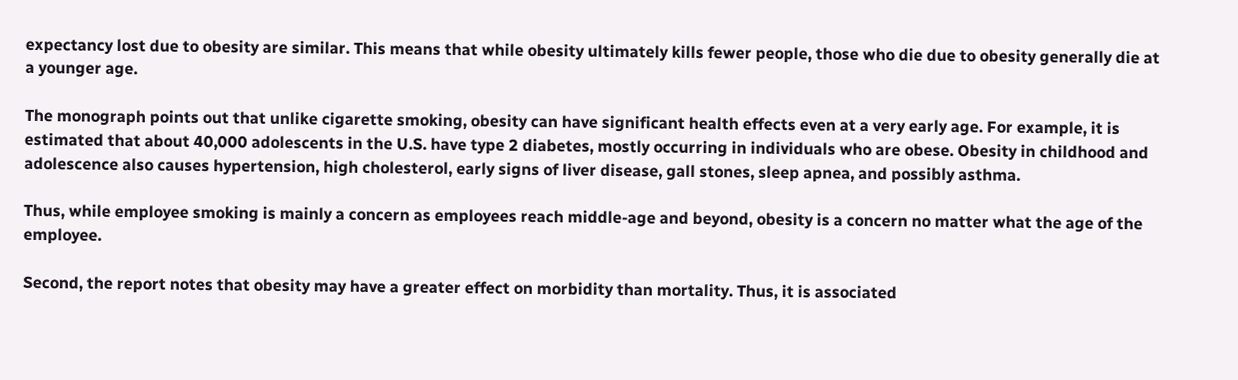expectancy lost due to obesity are similar. This means that while obesity ultimately kills fewer people, those who die due to obesity generally die at a younger age.

The monograph points out that unlike cigarette smoking, obesity can have significant health effects even at a very early age. For example, it is estimated that about 40,000 adolescents in the U.S. have type 2 diabetes, mostly occurring in individuals who are obese. Obesity in childhood and adolescence also causes hypertension, high cholesterol, early signs of liver disease, gall stones, sleep apnea, and possibly asthma.

Thus, while employee smoking is mainly a concern as employees reach middle-age and beyond, obesity is a concern no matter what the age of the employee.

Second, the report notes that obesity may have a greater effect on morbidity than mortality. Thus, it is associated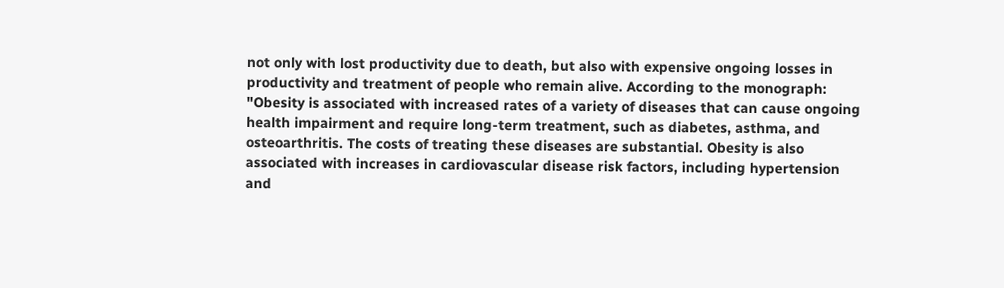not only with lost productivity due to death, but also with expensive ongoing losses in productivity and treatment of people who remain alive. According to the monograph: "Obesity is associated with increased rates of a variety of diseases that can cause ongoing health impairment and require long-term treatment, such as diabetes, asthma, and osteoarthritis. The costs of treating these diseases are substantial. Obesity is also associated with increases in cardiovascular disease risk factors, including hypertension and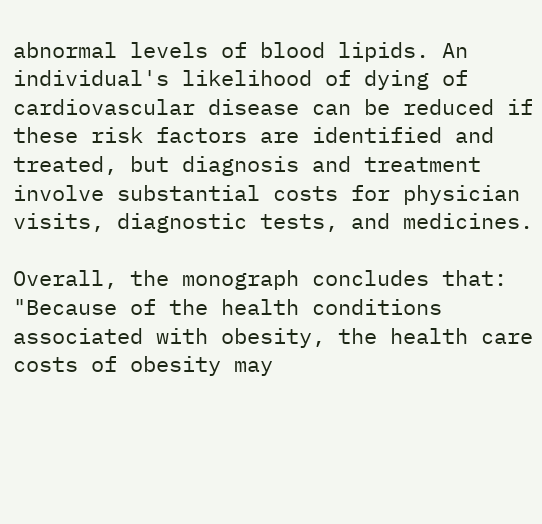abnormal levels of blood lipids. An individual's likelihood of dying of cardiovascular disease can be reduced if these risk factors are identified and treated, but diagnosis and treatment involve substantial costs for physician visits, diagnostic tests, and medicines.

Overall, the monograph concludes that: "Because of the health conditions associated with obesity, the health care costs of obesity may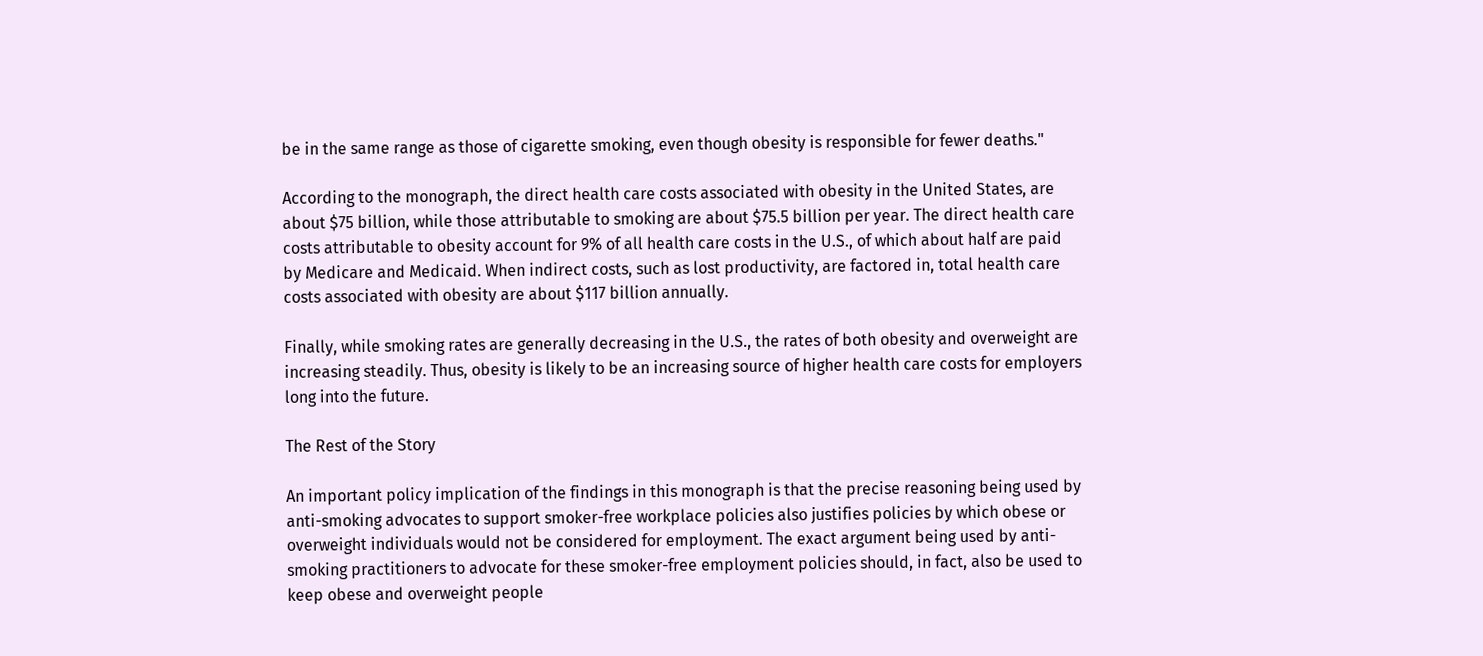be in the same range as those of cigarette smoking, even though obesity is responsible for fewer deaths."

According to the monograph, the direct health care costs associated with obesity in the United States, are about $75 billion, while those attributable to smoking are about $75.5 billion per year. The direct health care costs attributable to obesity account for 9% of all health care costs in the U.S., of which about half are paid by Medicare and Medicaid. When indirect costs, such as lost productivity, are factored in, total health care costs associated with obesity are about $117 billion annually.

Finally, while smoking rates are generally decreasing in the U.S., the rates of both obesity and overweight are increasing steadily. Thus, obesity is likely to be an increasing source of higher health care costs for employers long into the future.

The Rest of the Story

An important policy implication of the findings in this monograph is that the precise reasoning being used by anti-smoking advocates to support smoker-free workplace policies also justifies policies by which obese or overweight individuals would not be considered for employment. The exact argument being used by anti-smoking practitioners to advocate for these smoker-free employment policies should, in fact, also be used to keep obese and overweight people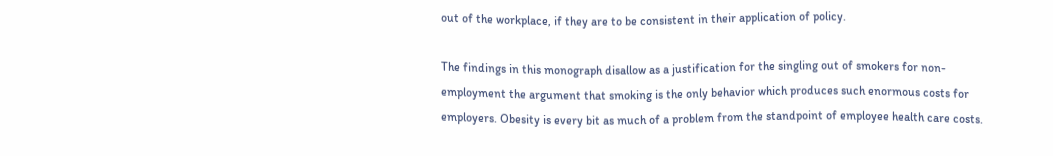out of the workplace, if they are to be consistent in their application of policy.

The findings in this monograph disallow as a justification for the singling out of smokers for non-employment the argument that smoking is the only behavior which produces such enormous costs for employers. Obesity is every bit as much of a problem from the standpoint of employee health care costs.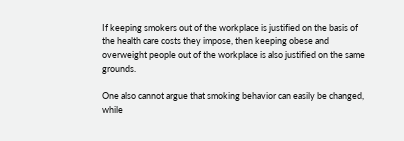If keeping smokers out of the workplace is justified on the basis of the health care costs they impose, then keeping obese and overweight people out of the workplace is also justified on the same grounds.

One also cannot argue that smoking behavior can easily be changed, while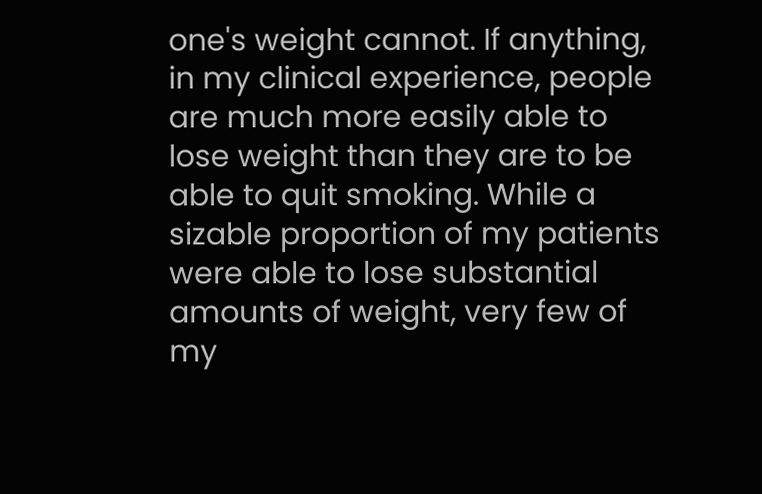one's weight cannot. If anything, in my clinical experience, people are much more easily able to lose weight than they are to be able to quit smoking. While a sizable proportion of my patients were able to lose substantial amounts of weight, very few of my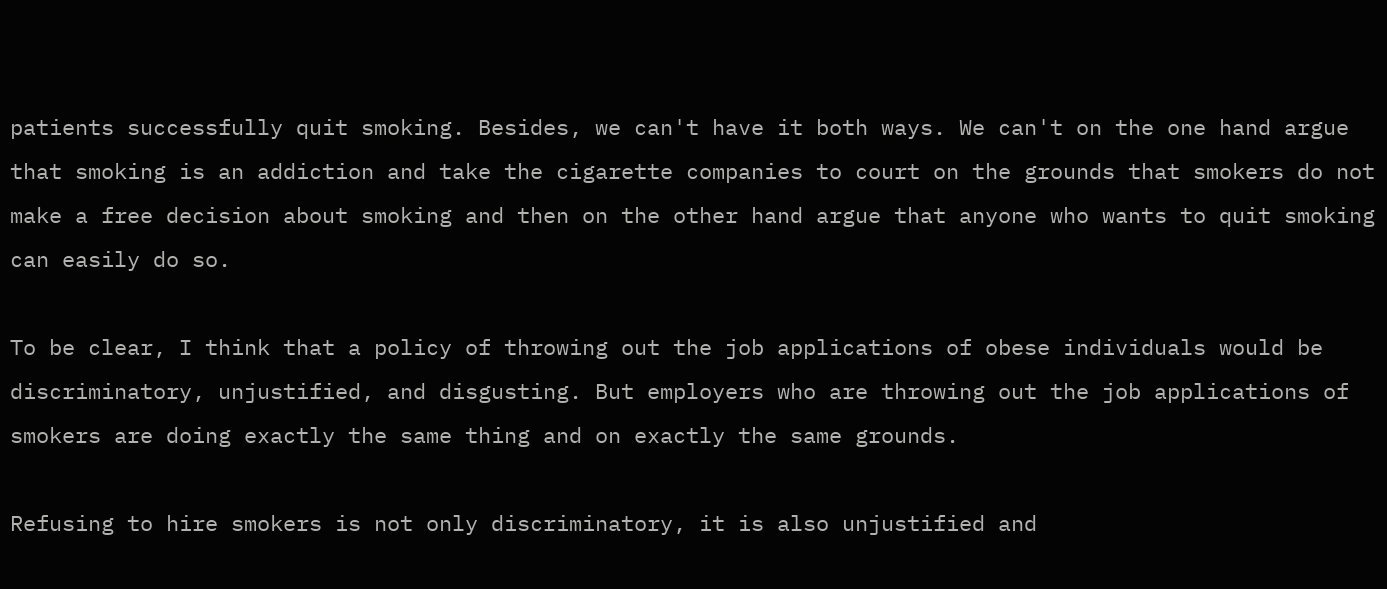patients successfully quit smoking. Besides, we can't have it both ways. We can't on the one hand argue that smoking is an addiction and take the cigarette companies to court on the grounds that smokers do not make a free decision about smoking and then on the other hand argue that anyone who wants to quit smoking can easily do so.

To be clear, I think that a policy of throwing out the job applications of obese individuals would be discriminatory, unjustified, and disgusting. But employers who are throwing out the job applications of smokers are doing exactly the same thing and on exactly the same grounds.

Refusing to hire smokers is not only discriminatory, it is also unjustified and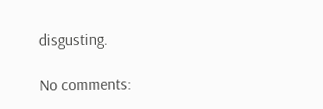disgusting.

No comments: